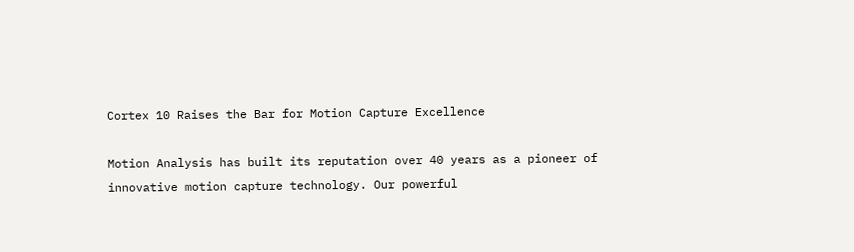Cortex 10 Raises the Bar for Motion Capture Excellence

Motion Analysis has built its reputation over 40 years as a pioneer of innovative motion capture technology. Our powerful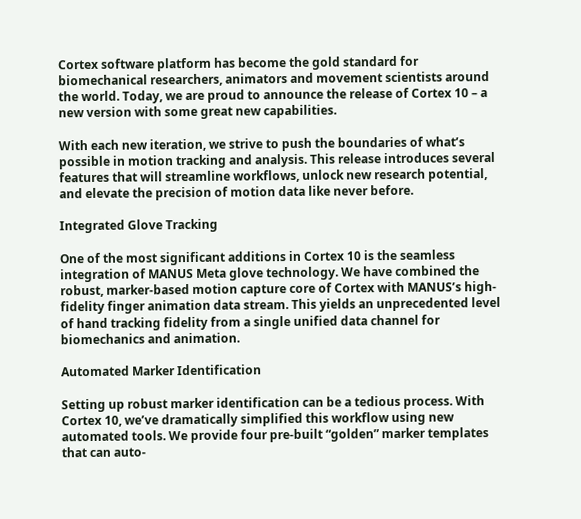Cortex software platform has become the gold standard for biomechanical researchers, animators and movement scientists around the world. Today, we are proud to announce the release of Cortex 10 – a new version with some great new capabilities.

With each new iteration, we strive to push the boundaries of what’s possible in motion tracking and analysis. This release introduces several features that will streamline workflows, unlock new research potential, and elevate the precision of motion data like never before.

Integrated Glove Tracking

One of the most significant additions in Cortex 10 is the seamless integration of MANUS Meta glove technology. We have combined the robust, marker-based motion capture core of Cortex with MANUS’s high-fidelity finger animation data stream. This yields an unprecedented level of hand tracking fidelity from a single unified data channel for biomechanics and animation.

Automated Marker Identification

Setting up robust marker identification can be a tedious process. With Cortex 10, we’ve dramatically simplified this workflow using new automated tools. We provide four pre-built “golden” marker templates that can auto-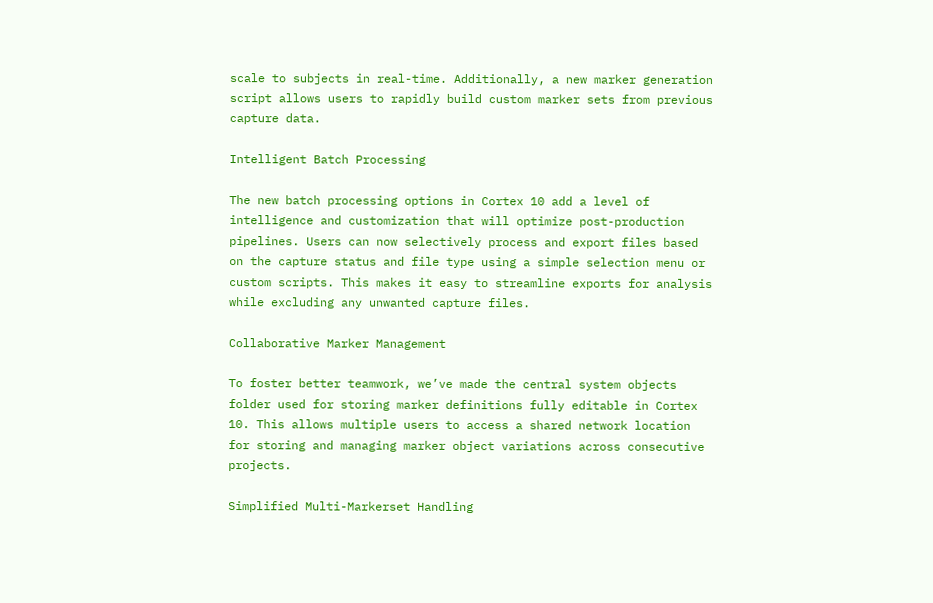scale to subjects in real-time. Additionally, a new marker generation script allows users to rapidly build custom marker sets from previous capture data.

Intelligent Batch Processing

The new batch processing options in Cortex 10 add a level of intelligence and customization that will optimize post-production pipelines. Users can now selectively process and export files based on the capture status and file type using a simple selection menu or custom scripts. This makes it easy to streamline exports for analysis while excluding any unwanted capture files.

Collaborative Marker Management

To foster better teamwork, we’ve made the central system objects folder used for storing marker definitions fully editable in Cortex 10. This allows multiple users to access a shared network location for storing and managing marker object variations across consecutive projects.

Simplified Multi-Markerset Handling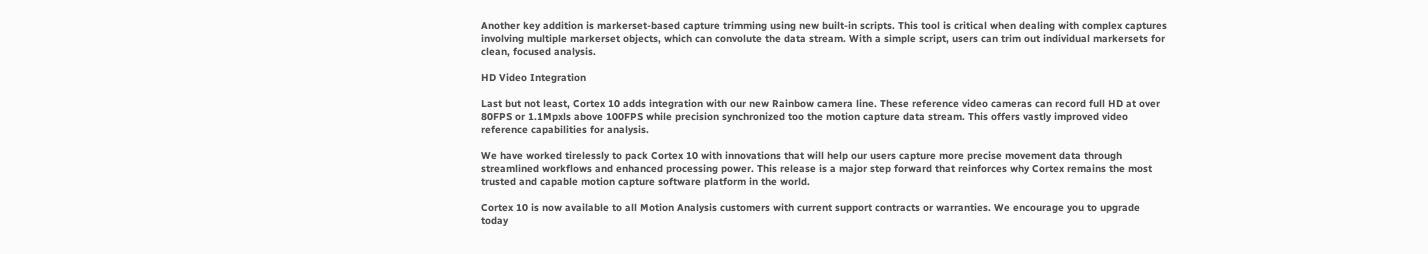Another key addition is markerset-based capture trimming using new built-in scripts. This tool is critical when dealing with complex captures involving multiple markerset objects, which can convolute the data stream. With a simple script, users can trim out individual markersets for clean, focused analysis.

HD Video Integration

Last but not least, Cortex 10 adds integration with our new Rainbow camera line. These reference video cameras can record full HD at over 80FPS or 1.1Mpxls above 100FPS while precision synchronized too the motion capture data stream. This offers vastly improved video reference capabilities for analysis.

We have worked tirelessly to pack Cortex 10 with innovations that will help our users capture more precise movement data through streamlined workflows and enhanced processing power. This release is a major step forward that reinforces why Cortex remains the most trusted and capable motion capture software platform in the world.

Cortex 10 is now available to all Motion Analysis customers with current support contracts or warranties. We encourage you to upgrade today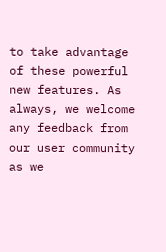to take advantage of these powerful new features. As always, we welcome any feedback from our user community as we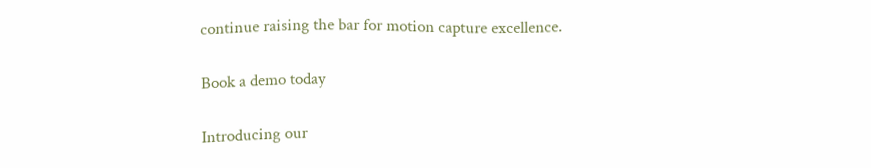continue raising the bar for motion capture excellence.

Book a demo today

Introducing our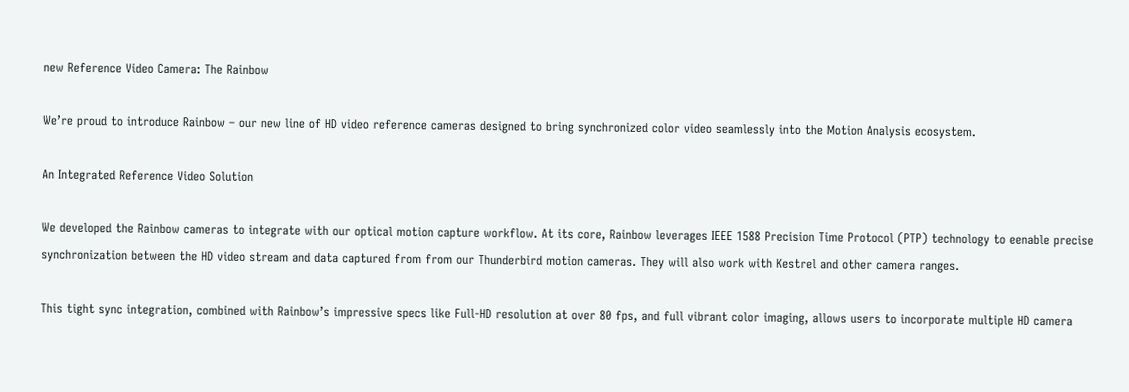new Reference Video Camera: The Rainbow

We’re proud to introduce Rainbow – our new line of HD video reference cameras designed to bring synchronized color video seamlessly into the Motion Analysis ecosystem.

An Integrated Reference Video Solution

We developed the Rainbow cameras to integrate with our optical motion capture workflow. At its core, Rainbow leverages IEEE 1588 Precision Time Protocol (PTP) technology to eenable precise  synchronization between the HD video stream and data captured from from our Thunderbird motion cameras. They will also work with Kestrel and other camera ranges.

This tight sync integration, combined with Rainbow’s impressive specs like Full-HD resolution at over 80 fps, and full vibrant color imaging, allows users to incorporate multiple HD camera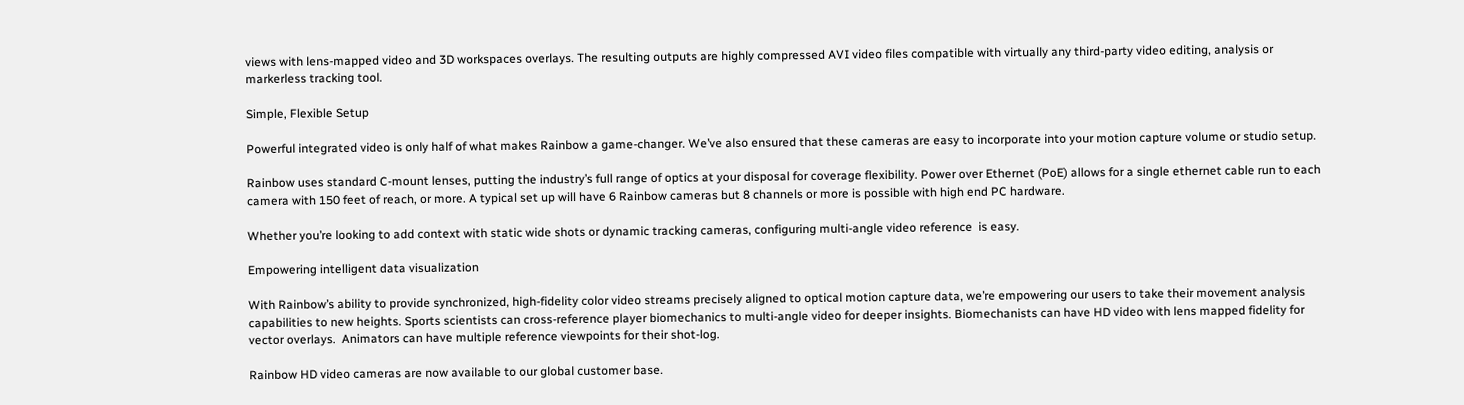views with lens-mapped video and 3D workspaces overlays. The resulting outputs are highly compressed AVI video files compatible with virtually any third-party video editing, analysis or markerless tracking tool.

Simple, Flexible Setup

Powerful integrated video is only half of what makes Rainbow a game-changer. We’ve also ensured that these cameras are easy to incorporate into your motion capture volume or studio setup.

Rainbow uses standard C-mount lenses, putting the industry’s full range of optics at your disposal for coverage flexibility. Power over Ethernet (PoE) allows for a single ethernet cable run to each camera with 150 feet of reach, or more. A typical set up will have 6 Rainbow cameras but 8 channels or more is possible with high end PC hardware.

Whether you’re looking to add context with static wide shots or dynamic tracking cameras, configuring multi-angle video reference  is easy.

Empowering intelligent data visualization

With Rainbow’s ability to provide synchronized, high-fidelity color video streams precisely aligned to optical motion capture data, we’re empowering our users to take their movement analysis capabilities to new heights. Sports scientists can cross-reference player biomechanics to multi-angle video for deeper insights. Biomechanists can have HD video with lens mapped fidelity for vector overlays.  Animators can have multiple reference viewpoints for their shot-log.

Rainbow HD video cameras are now available to our global customer base.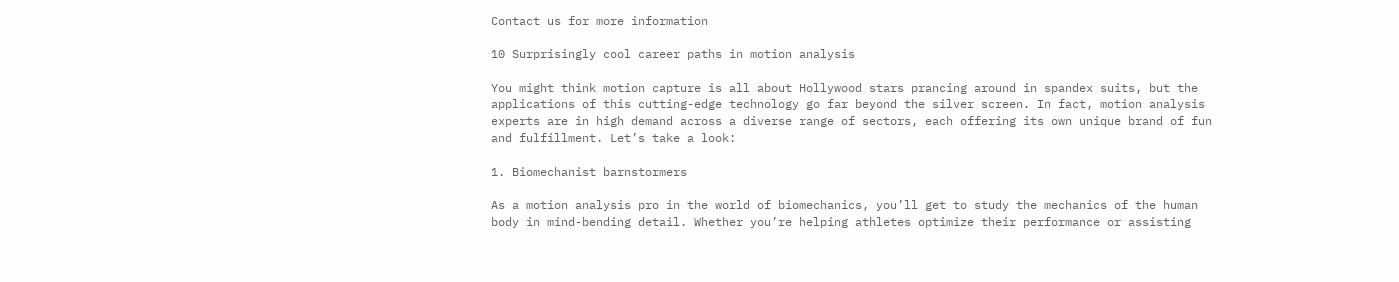Contact us for more information

10 Surprisingly cool career paths in motion analysis

You might think motion capture is all about Hollywood stars prancing around in spandex suits, but the applications of this cutting-edge technology go far beyond the silver screen. In fact, motion analysis experts are in high demand across a diverse range of sectors, each offering its own unique brand of fun and fulfillment. Let’s take a look:

1. Biomechanist barnstormers

As a motion analysis pro in the world of biomechanics, you’ll get to study the mechanics of the human body in mind-bending detail. Whether you’re helping athletes optimize their performance or assisting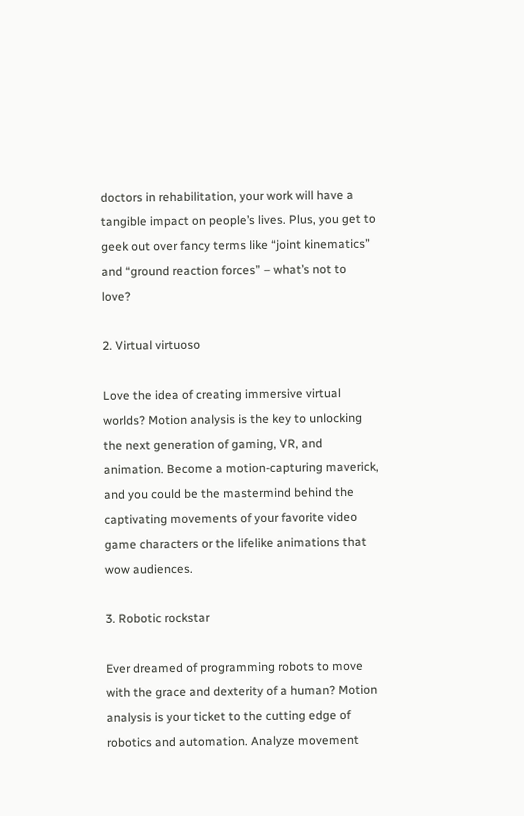doctors in rehabilitation, your work will have a tangible impact on people’s lives. Plus, you get to geek out over fancy terms like “joint kinematics” and “ground reaction forces” – what’s not to love?

2. Virtual virtuoso

Love the idea of creating immersive virtual worlds? Motion analysis is the key to unlocking the next generation of gaming, VR, and animation. Become a motion-capturing maverick, and you could be the mastermind behind the captivating movements of your favorite video game characters or the lifelike animations that wow audiences.

3. Robotic rockstar

Ever dreamed of programming robots to move with the grace and dexterity of a human? Motion analysis is your ticket to the cutting edge of robotics and automation. Analyze movement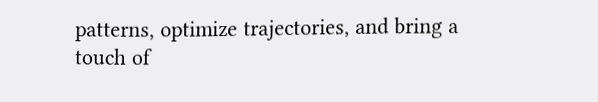patterns, optimize trajectories, and bring a touch of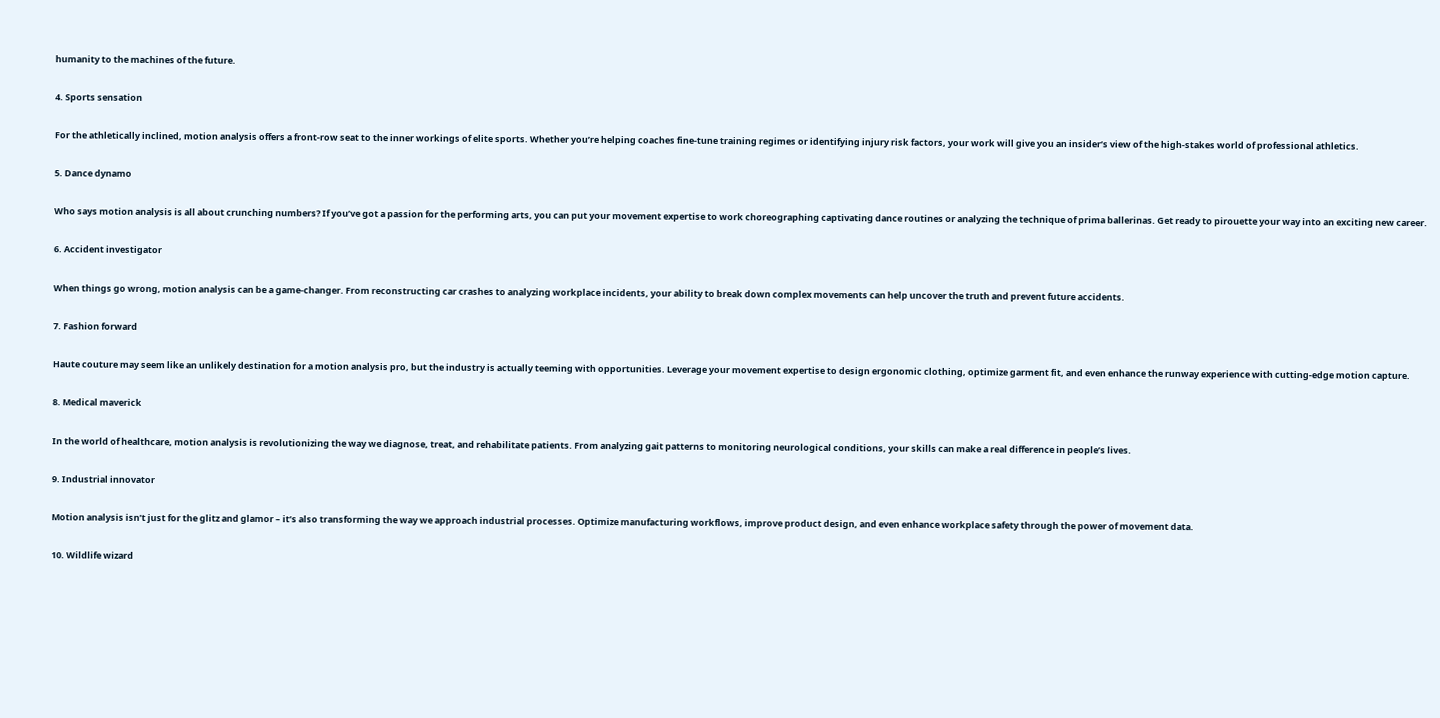humanity to the machines of the future.

4. Sports sensation

For the athletically inclined, motion analysis offers a front-row seat to the inner workings of elite sports. Whether you’re helping coaches fine-tune training regimes or identifying injury risk factors, your work will give you an insider’s view of the high-stakes world of professional athletics.

5. Dance dynamo

Who says motion analysis is all about crunching numbers? If you’ve got a passion for the performing arts, you can put your movement expertise to work choreographing captivating dance routines or analyzing the technique of prima ballerinas. Get ready to pirouette your way into an exciting new career.

6. Accident investigator

When things go wrong, motion analysis can be a game-changer. From reconstructing car crashes to analyzing workplace incidents, your ability to break down complex movements can help uncover the truth and prevent future accidents.

7. Fashion forward

Haute couture may seem like an unlikely destination for a motion analysis pro, but the industry is actually teeming with opportunities. Leverage your movement expertise to design ergonomic clothing, optimize garment fit, and even enhance the runway experience with cutting-edge motion capture.

8. Medical maverick

In the world of healthcare, motion analysis is revolutionizing the way we diagnose, treat, and rehabilitate patients. From analyzing gait patterns to monitoring neurological conditions, your skills can make a real difference in people’s lives.

9. Industrial innovator

Motion analysis isn’t just for the glitz and glamor – it’s also transforming the way we approach industrial processes. Optimize manufacturing workflows, improve product design, and even enhance workplace safety through the power of movement data.

10. Wildlife wizard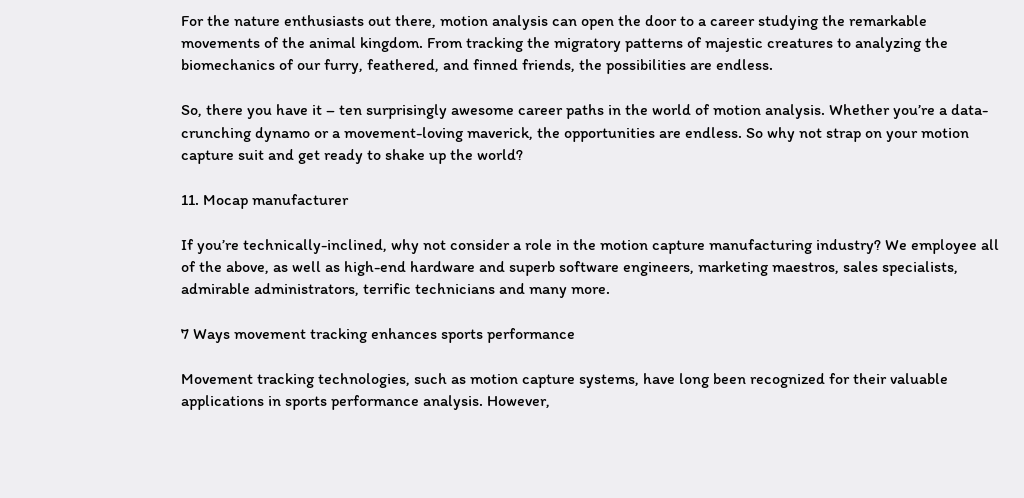For the nature enthusiasts out there, motion analysis can open the door to a career studying the remarkable movements of the animal kingdom. From tracking the migratory patterns of majestic creatures to analyzing the biomechanics of our furry, feathered, and finned friends, the possibilities are endless.

So, there you have it – ten surprisingly awesome career paths in the world of motion analysis. Whether you’re a data-crunching dynamo or a movement-loving maverick, the opportunities are endless. So why not strap on your motion capture suit and get ready to shake up the world?

11. Mocap manufacturer

If you’re technically-inclined, why not consider a role in the motion capture manufacturing industry? We employee all of the above, as well as high-end hardware and superb software engineers, marketing maestros, sales specialists, admirable administrators, terrific technicians and many more.

7 Ways movement tracking enhances sports performance

Movement tracking technologies, such as motion capture systems, have long been recognized for their valuable applications in sports performance analysis. However,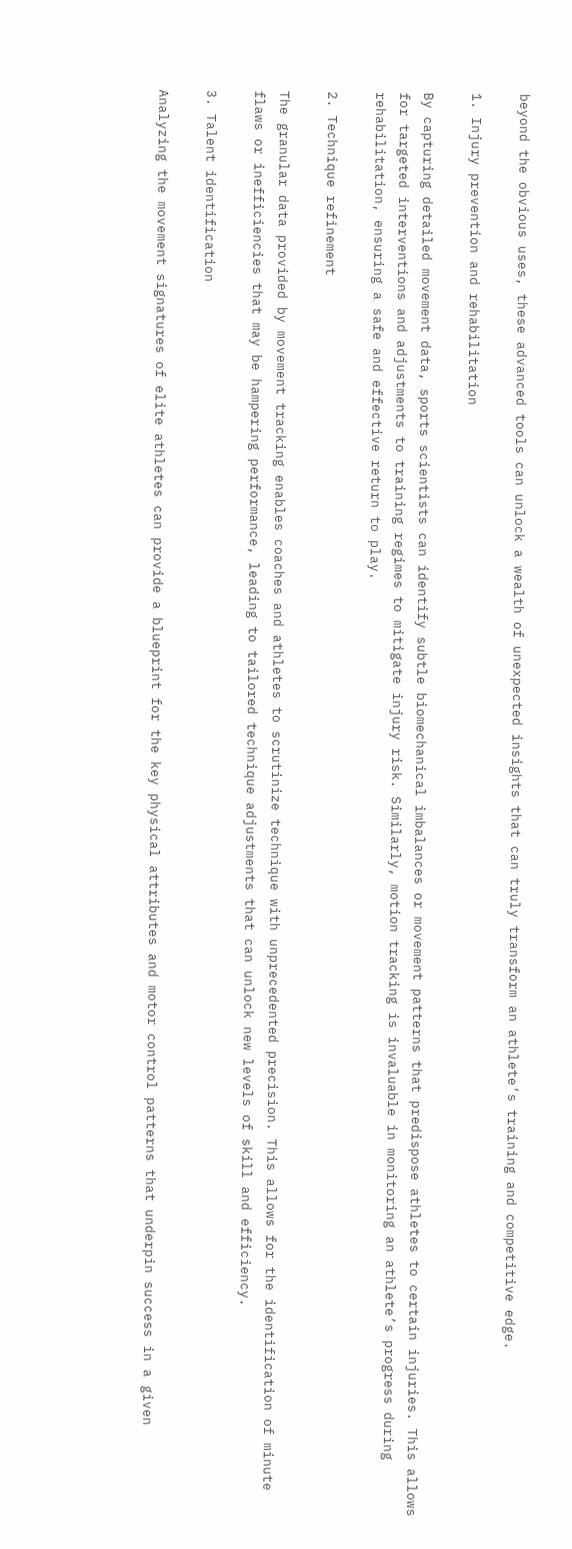beyond the obvious uses, these advanced tools can unlock a wealth of unexpected insights that can truly transform an athlete’s training and competitive edge.

1. Injury prevention and rehabilitation

By capturing detailed movement data, sports scientists can identify subtle biomechanical imbalances or movement patterns that predispose athletes to certain injuries. This allows for targeted interventions and adjustments to training regimes to mitigate injury risk. Similarly, motion tracking is invaluable in monitoring an athlete’s progress during rehabilitation, ensuring a safe and effective return to play.

2. Technique refinement

The granular data provided by movement tracking enables coaches and athletes to scrutinize technique with unprecedented precision. This allows for the identification of minute flaws or inefficiencies that may be hampering performance, leading to tailored technique adjustments that can unlock new levels of skill and efficiency.

3. Talent identification

Analyzing the movement signatures of elite athletes can provide a blueprint for the key physical attributes and motor control patterns that underpin success in a given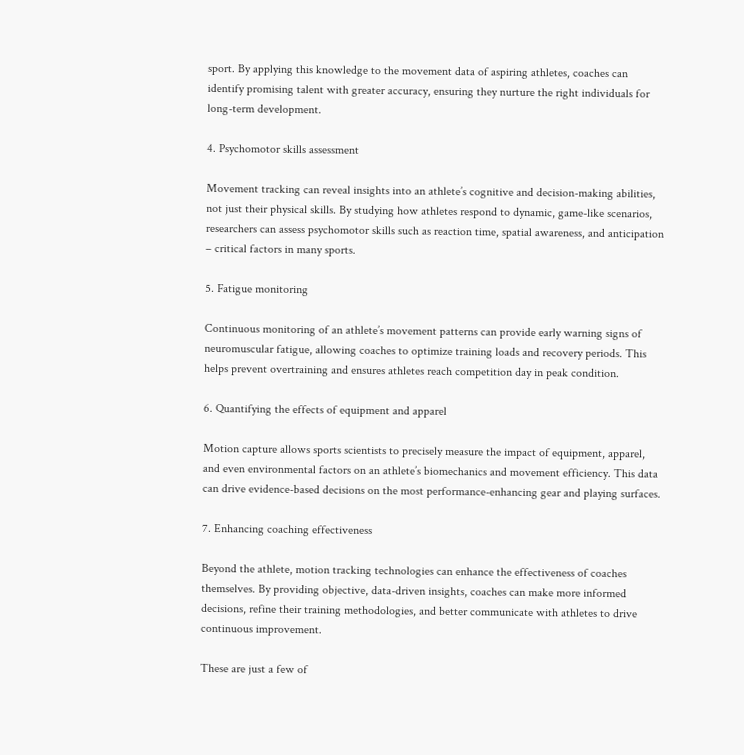sport. By applying this knowledge to the movement data of aspiring athletes, coaches can identify promising talent with greater accuracy, ensuring they nurture the right individuals for long-term development.

4. Psychomotor skills assessment

Movement tracking can reveal insights into an athlete’s cognitive and decision-making abilities, not just their physical skills. By studying how athletes respond to dynamic, game-like scenarios, researchers can assess psychomotor skills such as reaction time, spatial awareness, and anticipation – critical factors in many sports.

5. Fatigue monitoring

Continuous monitoring of an athlete’s movement patterns can provide early warning signs of neuromuscular fatigue, allowing coaches to optimize training loads and recovery periods. This helps prevent overtraining and ensures athletes reach competition day in peak condition.

6. Quantifying the effects of equipment and apparel

Motion capture allows sports scientists to precisely measure the impact of equipment, apparel, and even environmental factors on an athlete’s biomechanics and movement efficiency. This data can drive evidence-based decisions on the most performance-enhancing gear and playing surfaces.

7. Enhancing coaching effectiveness

Beyond the athlete, motion tracking technologies can enhance the effectiveness of coaches themselves. By providing objective, data-driven insights, coaches can make more informed decisions, refine their training methodologies, and better communicate with athletes to drive continuous improvement.

These are just a few of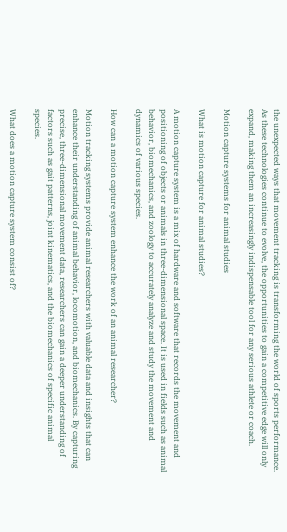the unexpected ways that movement tracking is transforming the world of sports performance. As these technologies continue to evolve, the opportunities to gain a competitive edge will only expand, making them an increasingly indispensable tool for any serious athlete or coach.

Motion capture systems for animal studies

What is motion capture for animal studies?

A motion capture system is a mix of hardware and software that records the movement and positioning of objects or animals in three-dimensional space. It is used in fields such as animal behavior, biomechanics, and zoology to accurately analyze and study the movement and dynamics of various species.

How can a motion capture system enhance the work of an animal researcher?

Motion tracking systems provide animal researchers with valuable data and insights that can enhance their understanding of animal behavior, locomotion, and biomechanics. By capturing precise, three-dimensional movement data, researchers can gain a deeper understanding of factors such as gait patterns, joint kinematics, and the biomechanics of specific animal species.

What does a motion capture system consist of?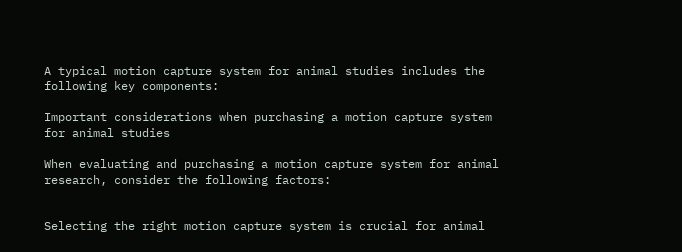A typical motion capture system for animal studies includes the following key components:

Important considerations when purchasing a motion capture system for animal studies

When evaluating and purchasing a motion capture system for animal research, consider the following factors:


Selecting the right motion capture system is crucial for animal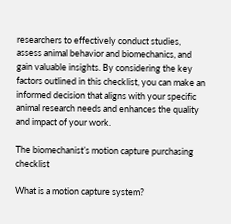researchers to effectively conduct studies, assess animal behavior and biomechanics, and gain valuable insights. By considering the key factors outlined in this checklist, you can make an informed decision that aligns with your specific animal research needs and enhances the quality and impact of your work.

The biomechanist’s motion capture purchasing checklist

What is a motion capture system?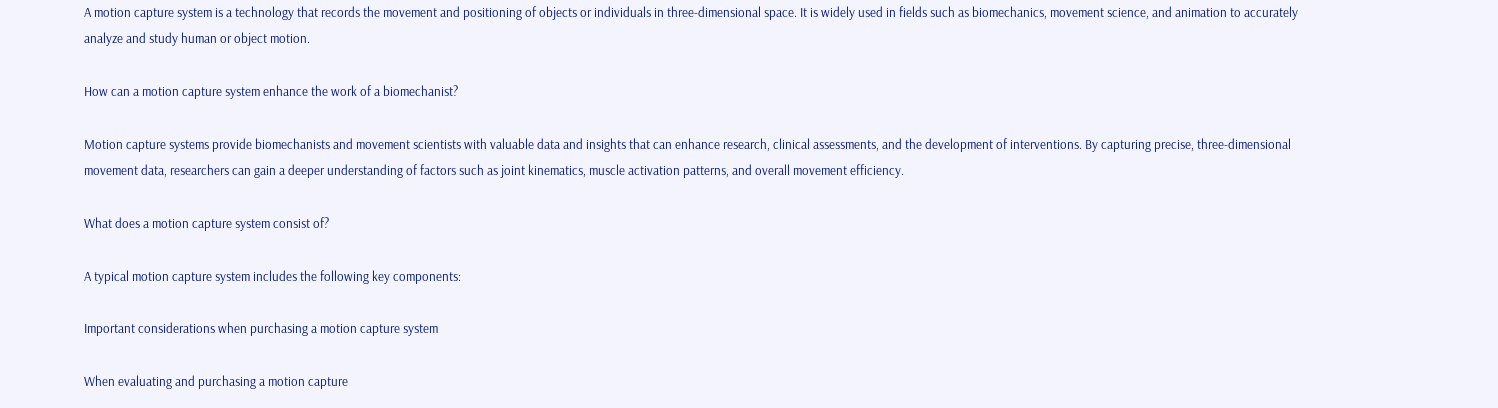A motion capture system is a technology that records the movement and positioning of objects or individuals in three-dimensional space. It is widely used in fields such as biomechanics, movement science, and animation to accurately analyze and study human or object motion.

How can a motion capture system enhance the work of a biomechanist?

Motion capture systems provide biomechanists and movement scientists with valuable data and insights that can enhance research, clinical assessments, and the development of interventions. By capturing precise, three-dimensional movement data, researchers can gain a deeper understanding of factors such as joint kinematics, muscle activation patterns, and overall movement efficiency.

What does a motion capture system consist of?

A typical motion capture system includes the following key components:

Important considerations when purchasing a motion capture system

When evaluating and purchasing a motion capture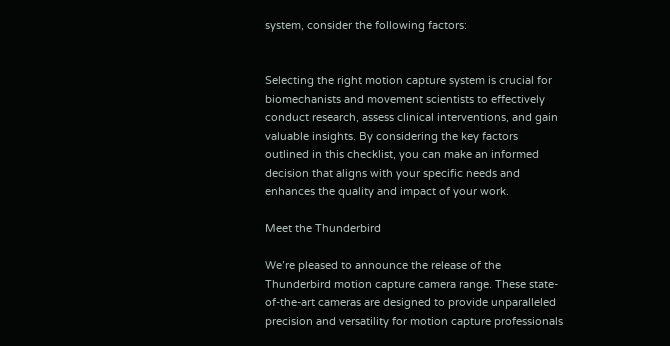system, consider the following factors:


Selecting the right motion capture system is crucial for biomechanists and movement scientists to effectively conduct research, assess clinical interventions, and gain valuable insights. By considering the key factors outlined in this checklist, you can make an informed decision that aligns with your specific needs and enhances the quality and impact of your work.

Meet the Thunderbird

We’re pleased to announce the release of the Thunderbird motion capture camera range. These state-of-the-art cameras are designed to provide unparalleled precision and versatility for motion capture professionals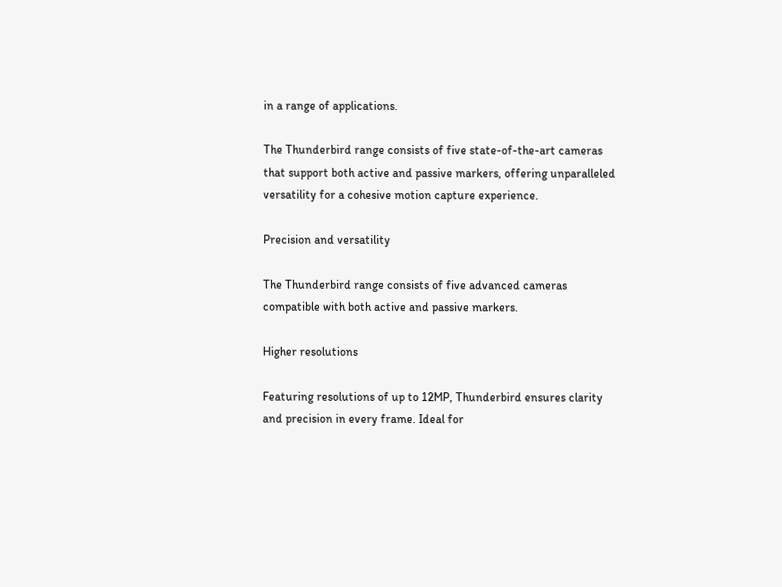in a range of applications.

The Thunderbird range consists of five state-of-the-art cameras that support both active and passive markers, offering unparalleled versatility for a cohesive motion capture experience.

Precision and versatility

The Thunderbird range consists of five advanced cameras compatible with both active and passive markers.

Higher resolutions

Featuring resolutions of up to 12MP, Thunderbird ensures clarity and precision in every frame. Ideal for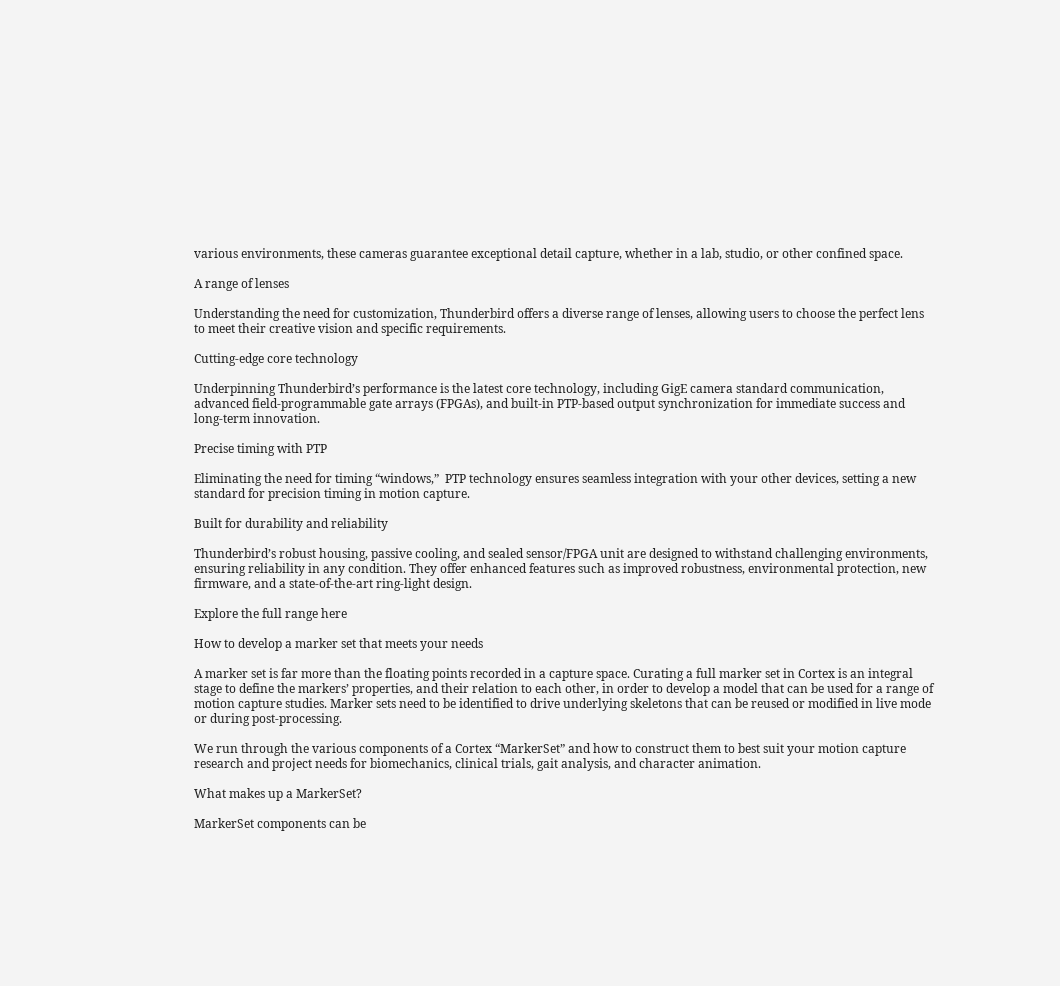various environments, these cameras guarantee exceptional detail capture, whether in a lab, studio, or other confined space.

A range of lenses

Understanding the need for customization, Thunderbird offers a diverse range of lenses, allowing users to choose the perfect lens to meet their creative vision and specific requirements.

Cutting-edge core technology

Underpinning Thunderbird’s performance is the latest core technology, including GigE camera standard communication, advanced field-programmable gate arrays (FPGAs), and built-in PTP-based output synchronization for immediate success and long-term innovation.

Precise timing with PTP

Eliminating the need for timing “windows,”  PTP technology ensures seamless integration with your other devices, setting a new standard for precision timing in motion capture.

Built for durability and reliability

Thunderbird’s robust housing, passive cooling, and sealed sensor/FPGA unit are designed to withstand challenging environments, ensuring reliability in any condition. They offer enhanced features such as improved robustness, environmental protection, new firmware, and a state-of-the-art ring-light design.

Explore the full range here

How to develop a marker set that meets your needs

A marker set is far more than the floating points recorded in a capture space. Curating a full marker set in Cortex is an integral stage to define the markers’ properties, and their relation to each other, in order to develop a model that can be used for a range of motion capture studies. Marker sets need to be identified to drive underlying skeletons that can be reused or modified in live mode or during post-processing.

We run through the various components of a Cortex “MarkerSet” and how to construct them to best suit your motion capture research and project needs for biomechanics, clinical trials, gait analysis, and character animation.

What makes up a MarkerSet?

MarkerSet components can be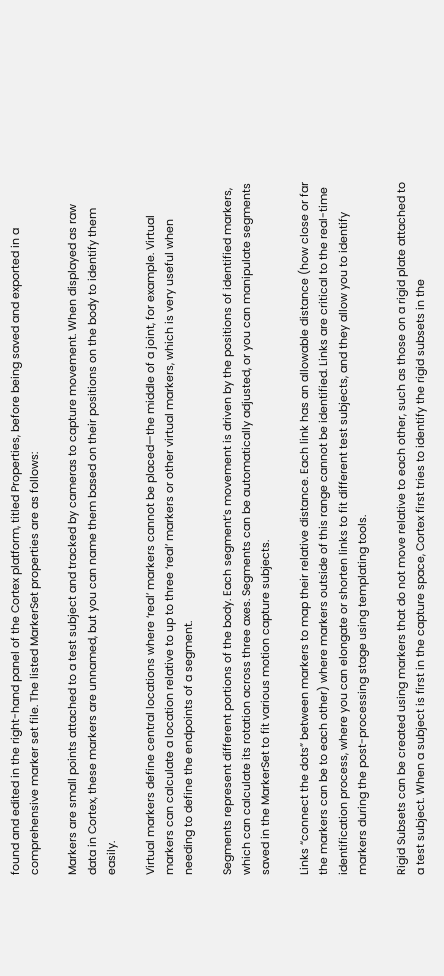found and edited in the right-hand panel of the Cortex platform, titled Properties, before being saved and exported in a comprehensive marker set file. The listed MarkerSet properties are as follows:

Markers are small points attached to a test subject and tracked by cameras to capture movement. When displayed as raw data in Cortex, these markers are unnamed, but you can name them based on their positions on the body to identify them easily.

Virtual markers define central locations where ‘real’ markers cannot be placed—the middle of a joint, for example. Virtual markers can calculate a location relative to up to three ‘real’ markers or other virtual markers, which is very useful when needing to define the endpoints of a segment.

Segments represent different portions of the body. Each segment’s movement is driven by the positions of identified markers, which can calculate its rotation across three axes. Segments can be automatically adjusted, or you can manipulate segments saved in the MarkerSet to fit various motion capture subjects.

Links “connect the dots” between markers to map their relative distance. Each link has an allowable distance (how close or far the markers can be to each other) where markers outside of this range cannot be identified. Links are critical to the real-time identification process, where you can elongate or shorten links to fit different test subjects, and they allow you to identify markers during the post-processing stage using templating tools.

Rigid Subsets can be created using markers that do not move relative to each other, such as those on a rigid plate attached to a test subject. When a subject is first in the capture space, Cortex first tries to identify the rigid subsets in the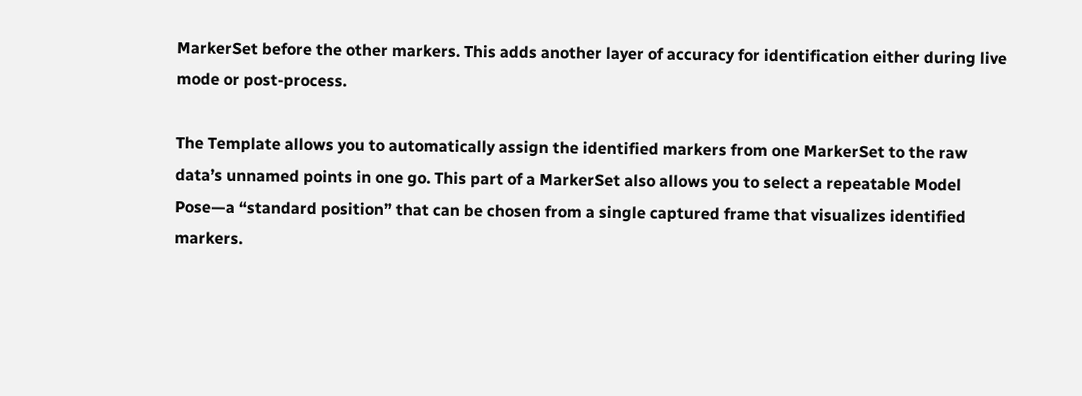MarkerSet before the other markers. This adds another layer of accuracy for identification either during live mode or post-process.

The Template allows you to automatically assign the identified markers from one MarkerSet to the raw data’s unnamed points in one go. This part of a MarkerSet also allows you to select a repeatable Model Pose—a “standard position” that can be chosen from a single captured frame that visualizes identified markers.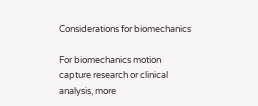Considerations for biomechanics

For biomechanics motion capture research or clinical analysis, more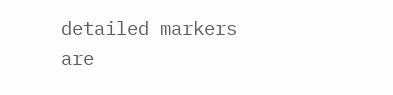detailed markers are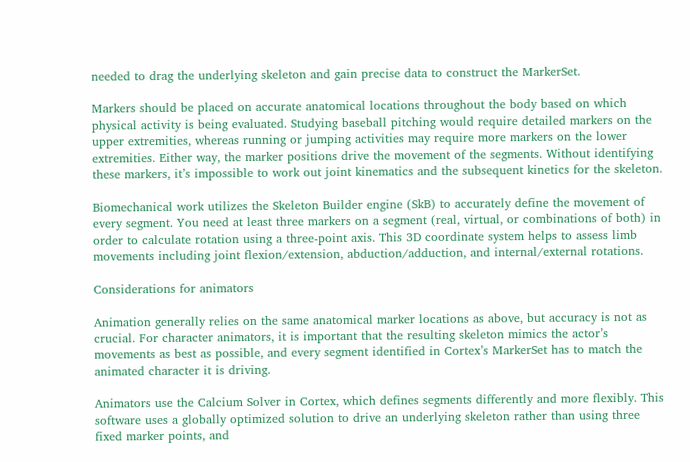needed to drag the underlying skeleton and gain precise data to construct the MarkerSet.

Markers should be placed on accurate anatomical locations throughout the body based on which physical activity is being evaluated. Studying baseball pitching would require detailed markers on the upper extremities, whereas running or jumping activities may require more markers on the lower extremities. Either way, the marker positions drive the movement of the segments. Without identifying these markers, it’s impossible to work out joint kinematics and the subsequent kinetics for the skeleton.

Biomechanical work utilizes the Skeleton Builder engine (SkB) to accurately define the movement of every segment. You need at least three markers on a segment (real, virtual, or combinations of both) in order to calculate rotation using a three-point axis. This 3D coordinate system helps to assess limb movements including joint flexion/extension, abduction/adduction, and internal/external rotations.

Considerations for animators

Animation generally relies on the same anatomical marker locations as above, but accuracy is not as crucial. For character animators, it is important that the resulting skeleton mimics the actor’s movements as best as possible, and every segment identified in Cortex’s MarkerSet has to match the animated character it is driving.

Animators use the Calcium Solver in Cortex, which defines segments differently and more flexibly. This software uses a globally optimized solution to drive an underlying skeleton rather than using three fixed marker points, and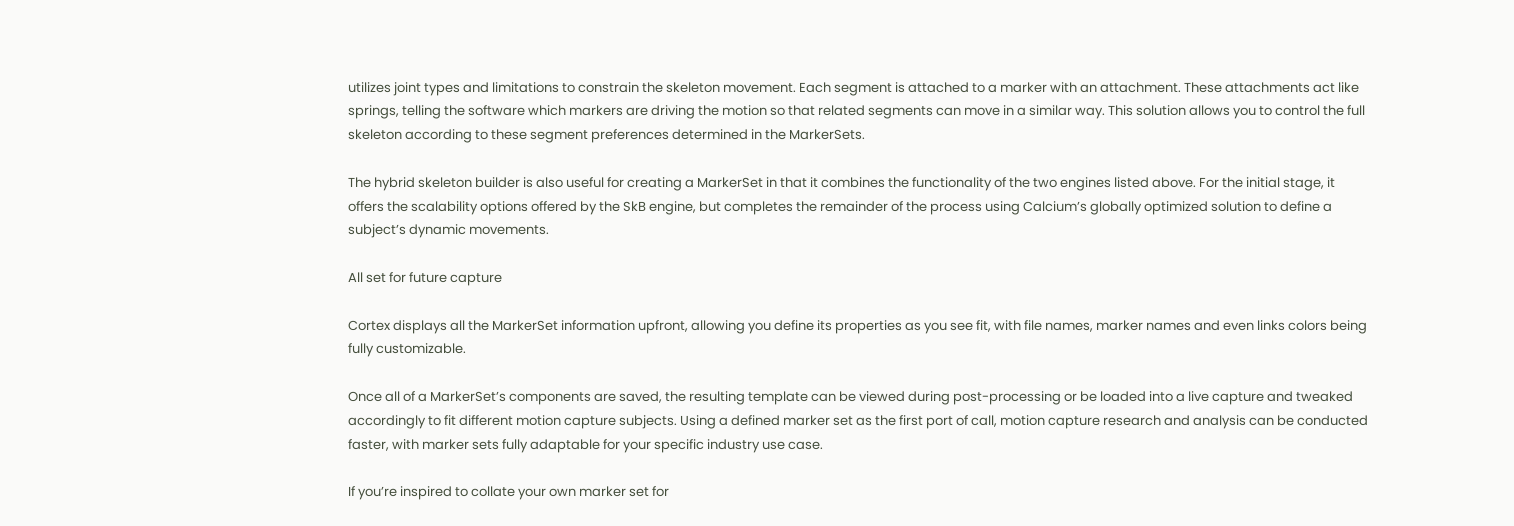utilizes joint types and limitations to constrain the skeleton movement. Each segment is attached to a marker with an attachment. These attachments act like springs, telling the software which markers are driving the motion so that related segments can move in a similar way. This solution allows you to control the full skeleton according to these segment preferences determined in the MarkerSets.

The hybrid skeleton builder is also useful for creating a MarkerSet in that it combines the functionality of the two engines listed above. For the initial stage, it offers the scalability options offered by the SkB engine, but completes the remainder of the process using Calcium’s globally optimized solution to define a subject’s dynamic movements.

All set for future capture

Cortex displays all the MarkerSet information upfront, allowing you define its properties as you see fit, with file names, marker names and even links colors being fully customizable.

Once all of a MarkerSet’s components are saved, the resulting template can be viewed during post-processing or be loaded into a live capture and tweaked accordingly to fit different motion capture subjects. Using a defined marker set as the first port of call, motion capture research and analysis can be conducted faster, with marker sets fully adaptable for your specific industry use case.

If you’re inspired to collate your own marker set for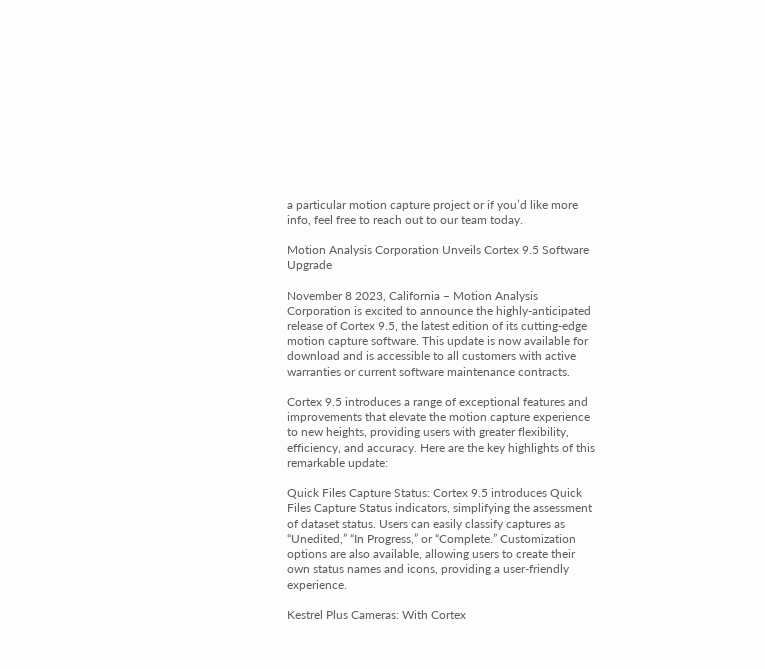a particular motion capture project or if you’d like more info, feel free to reach out to our team today.

Motion Analysis Corporation Unveils Cortex 9.5 Software Upgrade

November 8 2023, California – Motion Analysis Corporation is excited to announce the highly-anticipated release of Cortex 9.5, the latest edition of its cutting-edge motion capture software. This update is now available for download and is accessible to all customers with active warranties or current software maintenance contracts.

Cortex 9.5 introduces a range of exceptional features and improvements that elevate the motion capture experience to new heights, providing users with greater flexibility, efficiency, and accuracy. Here are the key highlights of this remarkable update:

Quick Files Capture Status: Cortex 9.5 introduces Quick Files Capture Status indicators, simplifying the assessment of dataset status. Users can easily classify captures as “Unedited,” “In Progress,” or “Complete.” Customization options are also available, allowing users to create their own status names and icons, providing a user-friendly experience.

Kestrel Plus Cameras: With Cortex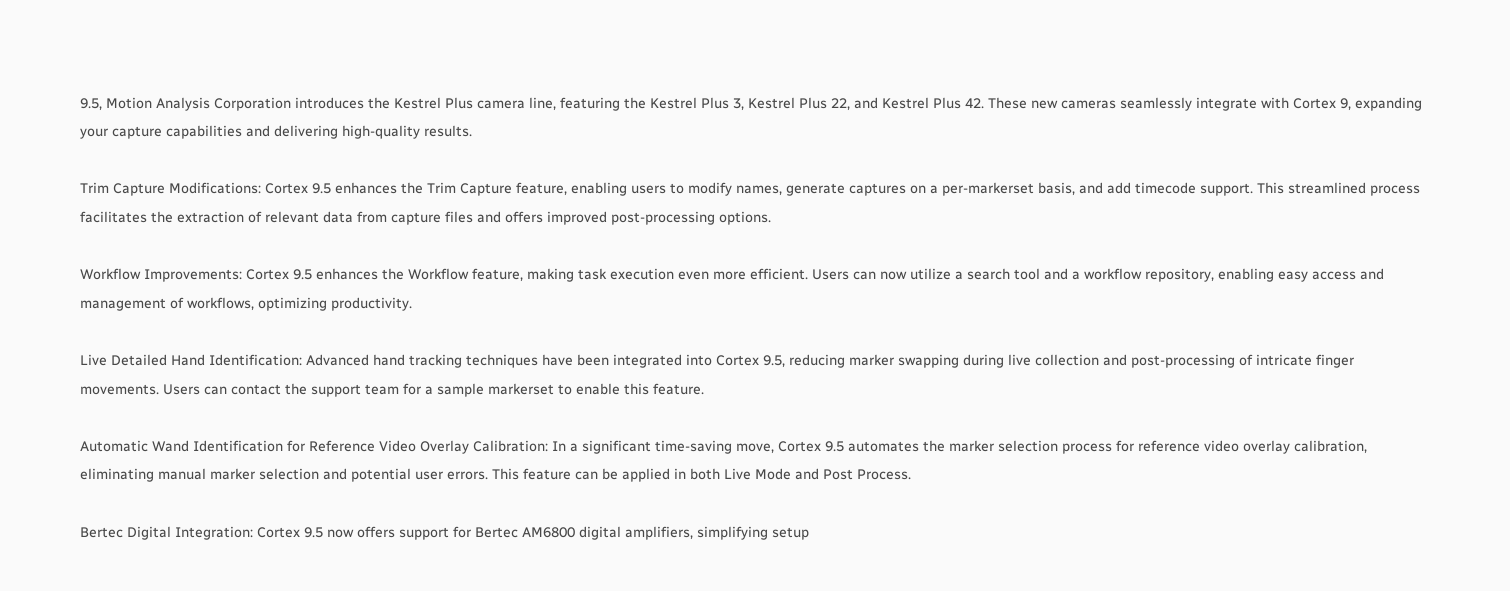9.5, Motion Analysis Corporation introduces the Kestrel Plus camera line, featuring the Kestrel Plus 3, Kestrel Plus 22, and Kestrel Plus 42. These new cameras seamlessly integrate with Cortex 9, expanding your capture capabilities and delivering high-quality results.

Trim Capture Modifications: Cortex 9.5 enhances the Trim Capture feature, enabling users to modify names, generate captures on a per-markerset basis, and add timecode support. This streamlined process facilitates the extraction of relevant data from capture files and offers improved post-processing options.

Workflow Improvements: Cortex 9.5 enhances the Workflow feature, making task execution even more efficient. Users can now utilize a search tool and a workflow repository, enabling easy access and management of workflows, optimizing productivity.

Live Detailed Hand Identification: Advanced hand tracking techniques have been integrated into Cortex 9.5, reducing marker swapping during live collection and post-processing of intricate finger movements. Users can contact the support team for a sample markerset to enable this feature.

Automatic Wand Identification for Reference Video Overlay Calibration: In a significant time-saving move, Cortex 9.5 automates the marker selection process for reference video overlay calibration, eliminating manual marker selection and potential user errors. This feature can be applied in both Live Mode and Post Process.

Bertec Digital Integration: Cortex 9.5 now offers support for Bertec AM6800 digital amplifiers, simplifying setup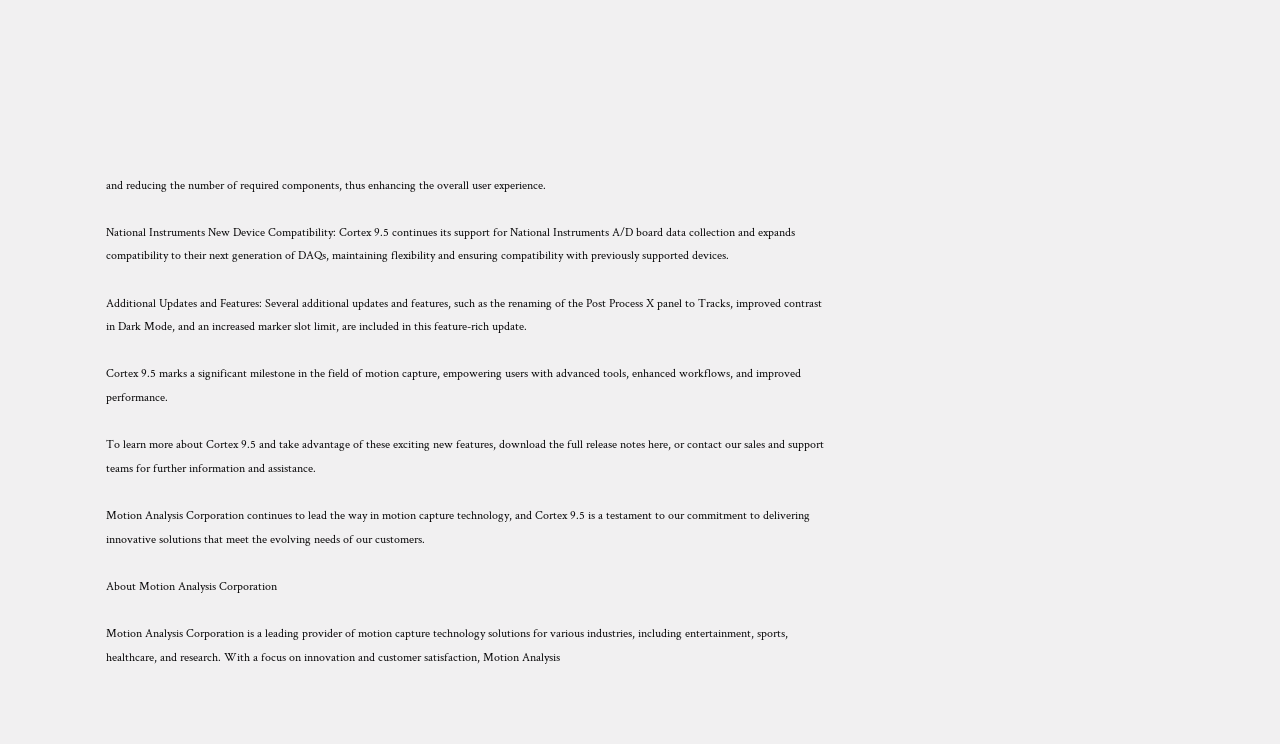and reducing the number of required components, thus enhancing the overall user experience.

National Instruments New Device Compatibility: Cortex 9.5 continues its support for National Instruments A/D board data collection and expands compatibility to their next generation of DAQs, maintaining flexibility and ensuring compatibility with previously supported devices.

Additional Updates and Features: Several additional updates and features, such as the renaming of the Post Process X panel to Tracks, improved contrast in Dark Mode, and an increased marker slot limit, are included in this feature-rich update.

Cortex 9.5 marks a significant milestone in the field of motion capture, empowering users with advanced tools, enhanced workflows, and improved performance.

To learn more about Cortex 9.5 and take advantage of these exciting new features, download the full release notes here, or contact our sales and support teams for further information and assistance.

Motion Analysis Corporation continues to lead the way in motion capture technology, and Cortex 9.5 is a testament to our commitment to delivering innovative solutions that meet the evolving needs of our customers.

About Motion Analysis Corporation

Motion Analysis Corporation is a leading provider of motion capture technology solutions for various industries, including entertainment, sports, healthcare, and research. With a focus on innovation and customer satisfaction, Motion Analysis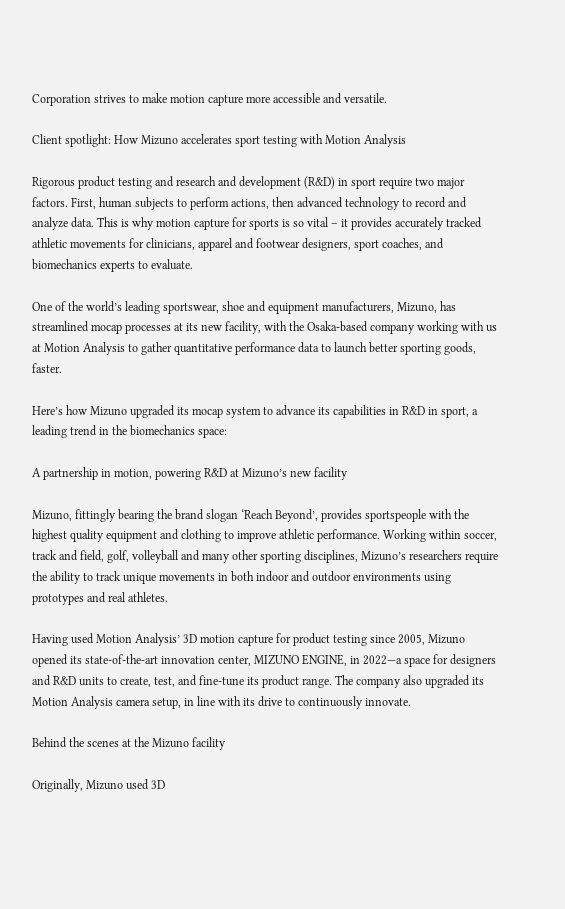Corporation strives to make motion capture more accessible and versatile.

Client spotlight: How Mizuno accelerates sport testing with Motion Analysis

Rigorous product testing and research and development (R&D) in sport require two major factors. First, human subjects to perform actions, then advanced technology to record and analyze data. This is why motion capture for sports is so vital – it provides accurately tracked athletic movements for clinicians, apparel and footwear designers, sport coaches, and biomechanics experts to evaluate.

One of the world’s leading sportswear, shoe and equipment manufacturers, Mizuno, has streamlined mocap processes at its new facility, with the Osaka-based company working with us at Motion Analysis to gather quantitative performance data to launch better sporting goods, faster.

Here’s how Mizuno upgraded its mocap system to advance its capabilities in R&D in sport, a leading trend in the biomechanics space:

A partnership in motion, powering R&D at Mizuno’s new facility

Mizuno, fittingly bearing the brand slogan ‘Reach Beyond’, provides sportspeople with the highest quality equipment and clothing to improve athletic performance. Working within soccer, track and field, golf, volleyball and many other sporting disciplines, Mizuno’s researchers require the ability to track unique movements in both indoor and outdoor environments using prototypes and real athletes.

Having used Motion Analysis’ 3D motion capture for product testing since 2005, Mizuno opened its state-of-the-art innovation center, MIZUNO ENGINE, in 2022—a space for designers and R&D units to create, test, and fine-tune its product range. The company also upgraded its Motion Analysis camera setup, in line with its drive to continuously innovate.

Behind the scenes at the Mizuno facility

Originally, Mizuno used 3D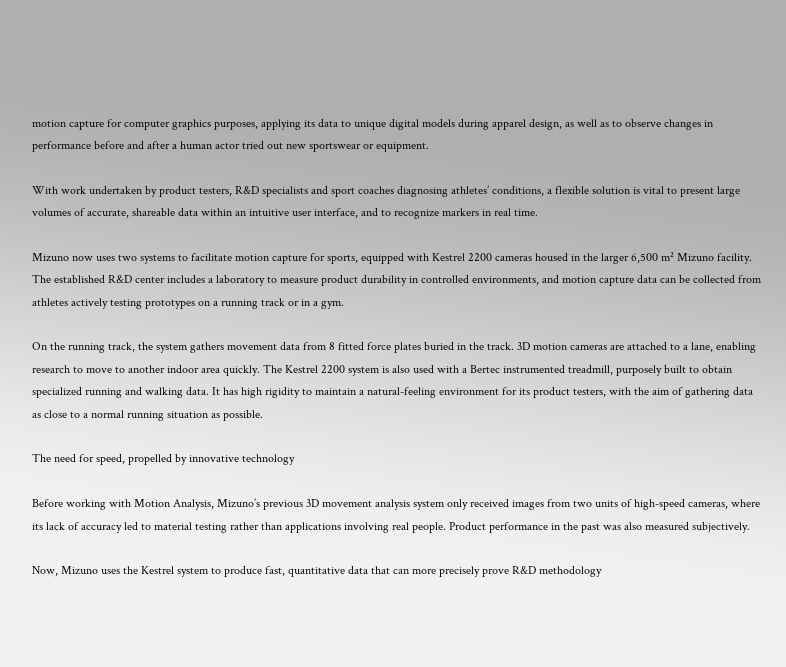motion capture for computer graphics purposes, applying its data to unique digital models during apparel design, as well as to observe changes in performance before and after a human actor tried out new sportswear or equipment.

With work undertaken by product testers, R&D specialists and sport coaches diagnosing athletes’ conditions, a flexible solution is vital to present large volumes of accurate, shareable data within an intuitive user interface, and to recognize markers in real time.

Mizuno now uses two systems to facilitate motion capture for sports, equipped with Kestrel 2200 cameras housed in the larger 6,500 m² Mizuno facility. The established R&D center includes a laboratory to measure product durability in controlled environments, and motion capture data can be collected from athletes actively testing prototypes on a running track or in a gym.

On the running track, the system gathers movement data from 8 fitted force plates buried in the track. 3D motion cameras are attached to a lane, enabling research to move to another indoor area quickly. The Kestrel 2200 system is also used with a Bertec instrumented treadmill, purposely built to obtain specialized running and walking data. It has high rigidity to maintain a natural-feeling environment for its product testers, with the aim of gathering data as close to a normal running situation as possible.

The need for speed, propelled by innovative technology

Before working with Motion Analysis, Mizuno’s previous 3D movement analysis system only received images from two units of high-speed cameras, where its lack of accuracy led to material testing rather than applications involving real people. Product performance in the past was also measured subjectively.

Now, Mizuno uses the Kestrel system to produce fast, quantitative data that can more precisely prove R&D methodology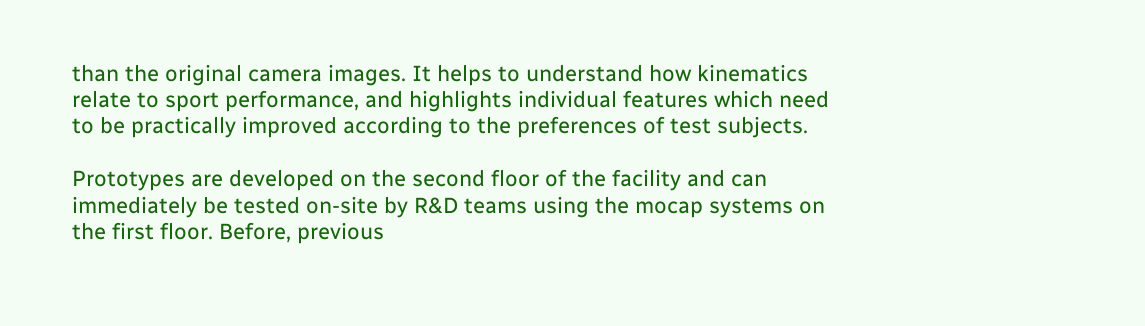than the original camera images. It helps to understand how kinematics relate to sport performance, and highlights individual features which need to be practically improved according to the preferences of test subjects.

Prototypes are developed on the second floor of the facility and can immediately be tested on-site by R&D teams using the mocap systems on the first floor. Before, previous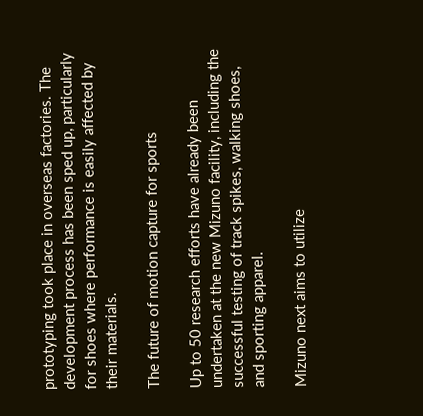prototyping took place in overseas factories. The development process has been sped up, particularly for shoes where performance is easily affected by their materials.

The future of motion capture for sports

Up to 50 research efforts have already been undertaken at the new Mizuno facility, including the successful testing of track spikes, walking shoes, and sporting apparel.

Mizuno next aims to utilize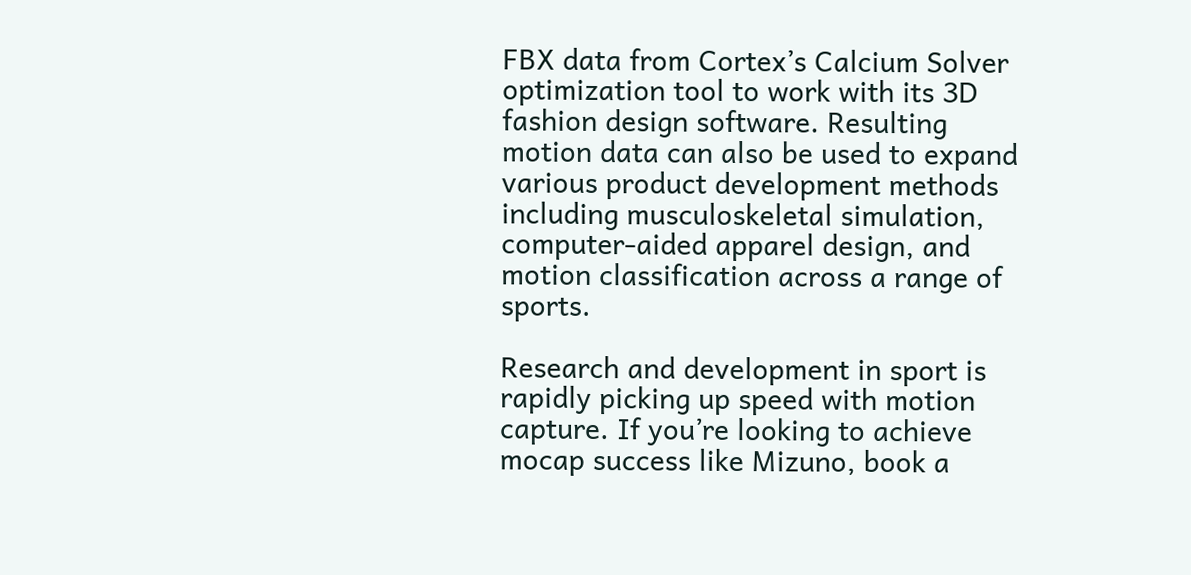FBX data from Cortex’s Calcium Solver optimization tool to work with its 3D fashion design software. Resulting motion data can also be used to expand various product development methods including musculoskeletal simulation, computer-aided apparel design, and motion classification across a range of sports.

Research and development in sport is rapidly picking up speed with motion capture. If you’re looking to achieve mocap success like Mizuno, book a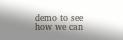demo to see how we can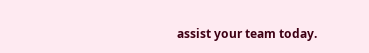assist your team today.